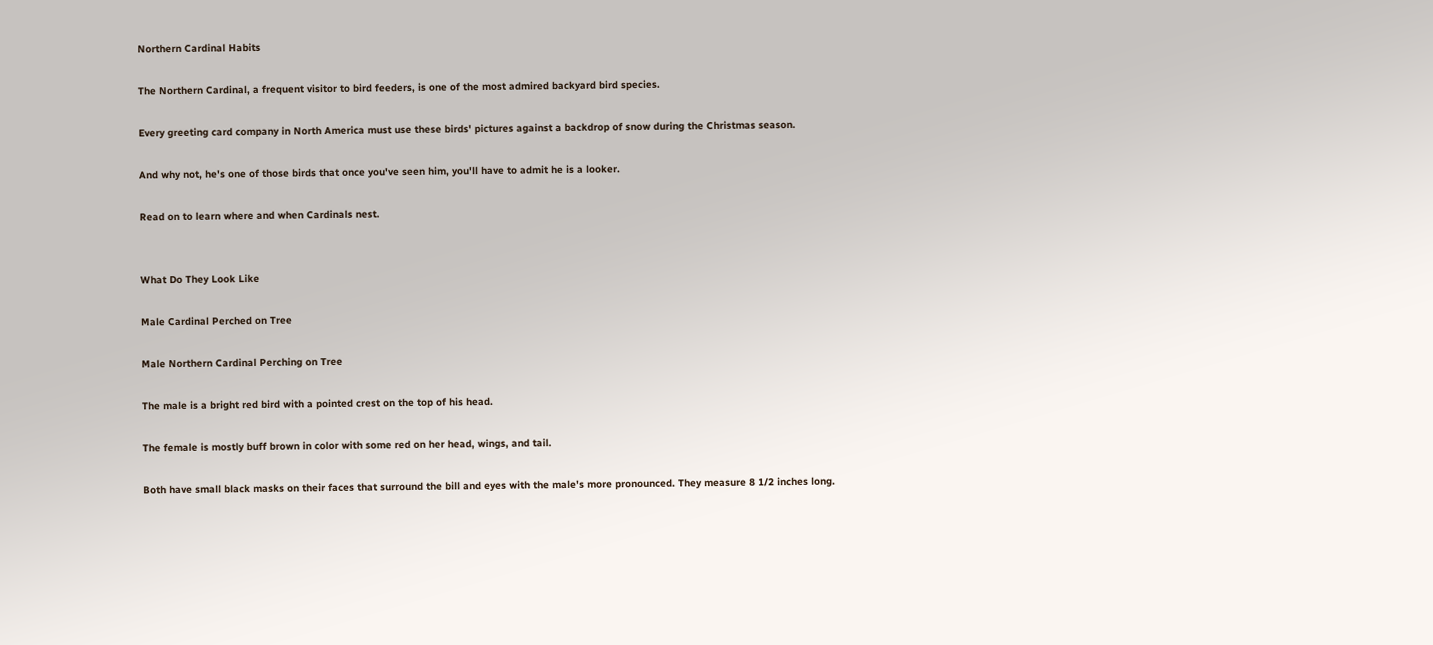Northern Cardinal Habits

The Northern Cardinal, a frequent visitor to bird feeders, is one of the most admired backyard bird species.

Every greeting card company in North America must use these birds' pictures against a backdrop of snow during the Christmas season.

And why not, he's one of those birds that once you've seen him, you'll have to admit he is a looker.

Read on to learn where and when Cardinals nest.


What Do They Look Like

Male Cardinal Perched on Tree

Male Northern Cardinal Perching on Tree

The male is a bright red bird with a pointed crest on the top of his head.

The female is mostly buff brown in color with some red on her head, wings, and tail.

Both have small black masks on their faces that surround the bill and eyes with the male's more pronounced. They measure 8 1/2 inches long.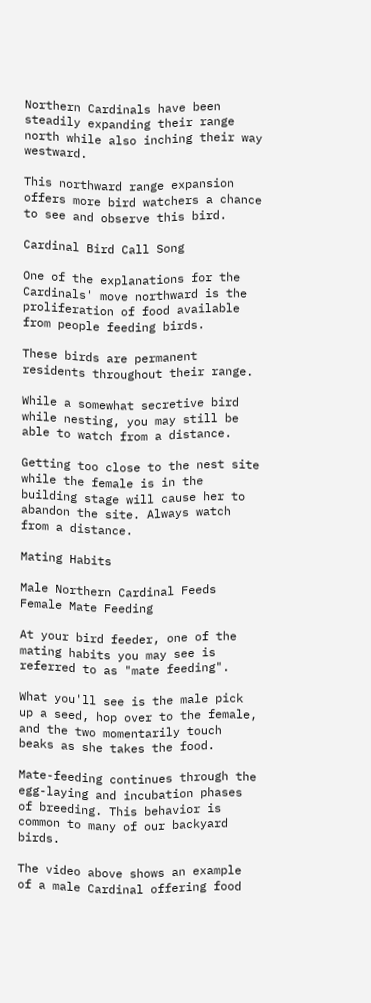Northern Cardinals have been steadily expanding their range north while also inching their way westward.

This northward range expansion offers more bird watchers a chance to see and observe this bird.

Cardinal Bird Call Song

One of the explanations for the Cardinals' move northward is the proliferation of food available from people feeding birds.

These birds are permanent residents throughout their range.

While a somewhat secretive bird while nesting, you may still be able to watch from a distance.

Getting too close to the nest site while the female is in the building stage will cause her to abandon the site. Always watch from a distance.

Mating Habits

Male Northern Cardinal Feeds Female Mate Feeding

At your bird feeder, one of the mating habits you may see is referred to as "mate feeding".

What you'll see is the male pick up a seed, hop over to the female, and the two momentarily touch beaks as she takes the food.

Mate-feeding continues through the egg-laying and incubation phases of breeding. This behavior is common to many of our backyard birds.

The video above shows an example of a male Cardinal offering food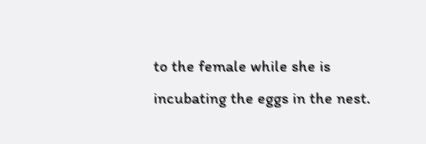to the female while she is incubating the eggs in the nest.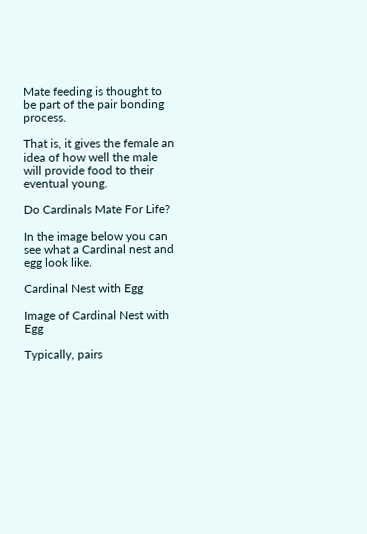Mate feeding is thought to be part of the pair bonding process.

That is, it gives the female an idea of how well the male will provide food to their eventual young.

Do Cardinals Mate For Life?

In the image below you can see what a Cardinal nest and egg look like.

Cardinal Nest with Egg

Image of Cardinal Nest with Egg

Typically, pairs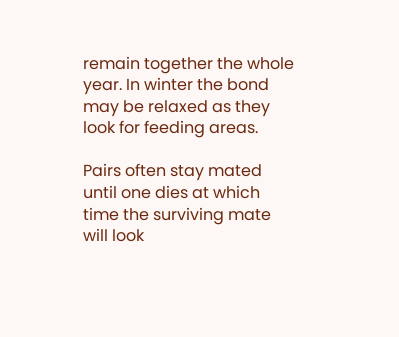remain together the whole year. In winter the bond may be relaxed as they look for feeding areas.

Pairs often stay mated until one dies at which time the surviving mate will look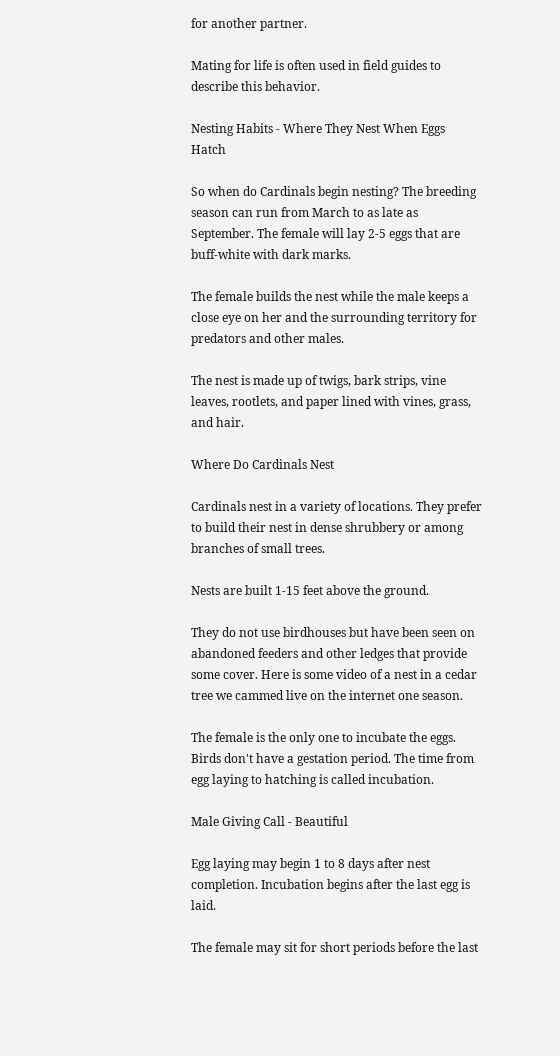for another partner.

Mating for life is often used in field guides to describe this behavior.

Nesting Habits - Where They Nest When Eggs Hatch

So when do Cardinals begin nesting? The breeding season can run from March to as late as September. The female will lay 2-5 eggs that are buff-white with dark marks.

The female builds the nest while the male keeps a close eye on her and the surrounding territory for predators and other males.

The nest is made up of twigs, bark strips, vine leaves, rootlets, and paper lined with vines, grass, and hair.

Where Do Cardinals Nest

Cardinals nest in a variety of locations. They prefer to build their nest in dense shrubbery or among branches of small trees.

Nests are built 1-15 feet above the ground.

They do not use birdhouses but have been seen on abandoned feeders and other ledges that provide some cover. Here is some video of a nest in a cedar tree we cammed live on the internet one season.

The female is the only one to incubate the eggs. Birds don't have a gestation period. The time from egg laying to hatching is called incubation.

Male Giving Call - Beautiful

Egg laying may begin 1 to 8 days after nest completion. Incubation begins after the last egg is laid.

The female may sit for short periods before the last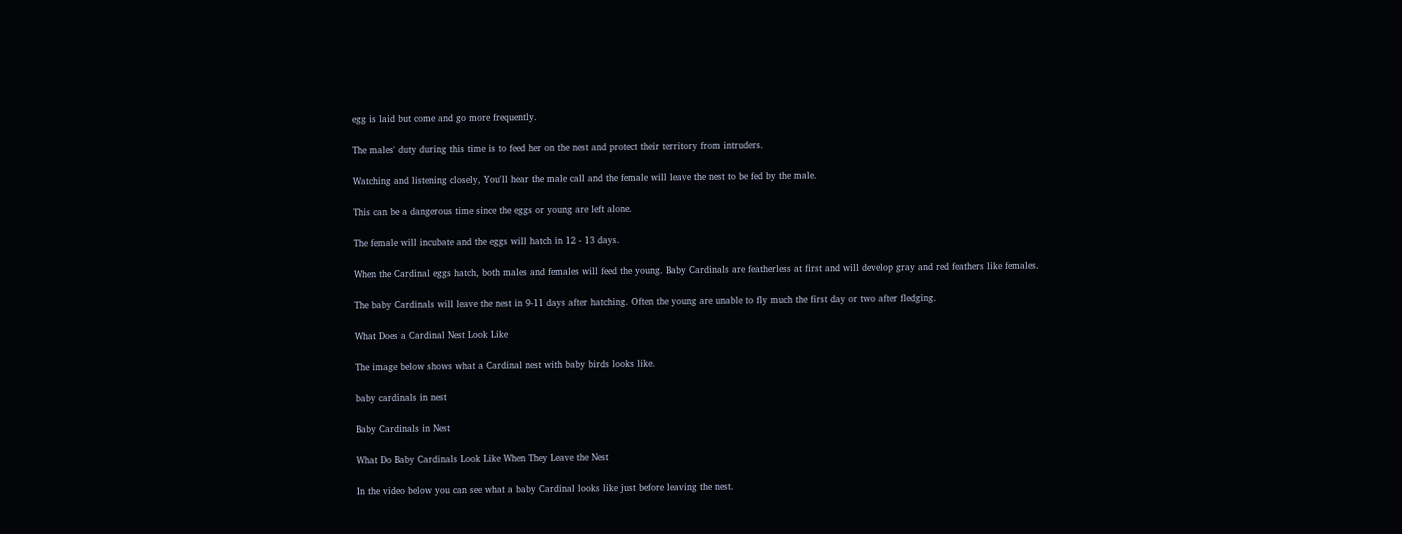egg is laid but come and go more frequently.

The males' duty during this time is to feed her on the nest and protect their territory from intruders.

Watching and listening closely, You'll hear the male call and the female will leave the nest to be fed by the male.

This can be a dangerous time since the eggs or young are left alone.

The female will incubate and the eggs will hatch in 12 - 13 days.

When the Cardinal eggs hatch, both males and females will feed the young. Baby Cardinals are featherless at first and will develop gray and red feathers like females.

The baby Cardinals will leave the nest in 9-11 days after hatching. Often the young are unable to fly much the first day or two after fledging.

What Does a Cardinal Nest Look Like

The image below shows what a Cardinal nest with baby birds looks like.

baby cardinals in nest

Baby Cardinals in Nest

What Do Baby Cardinals Look Like When They Leave the Nest

In the video below you can see what a baby Cardinal looks like just before leaving the nest.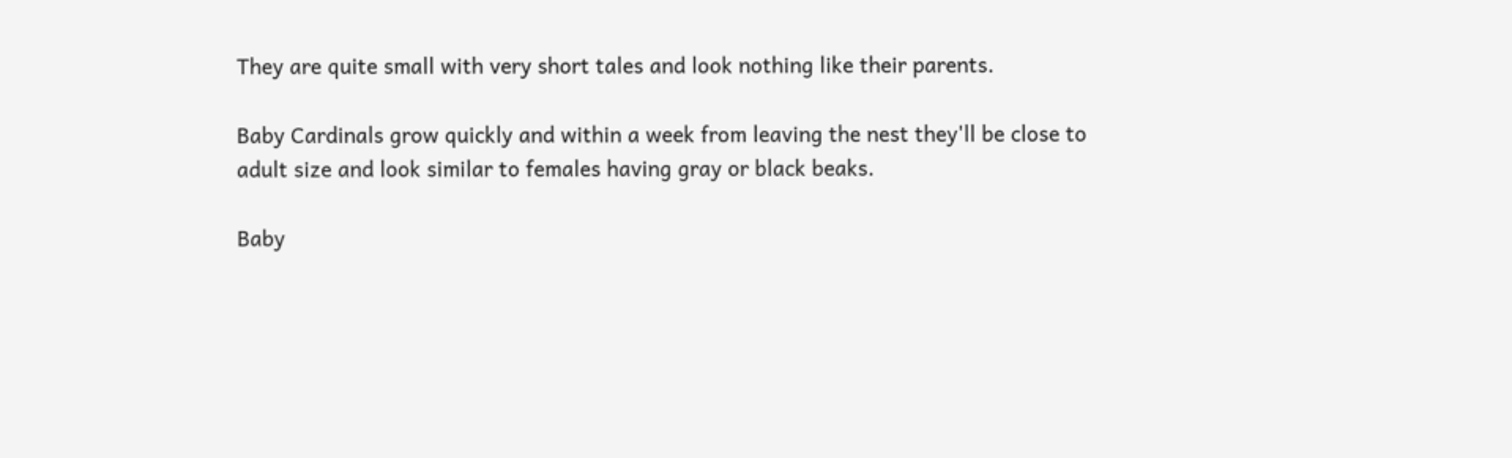They are quite small with very short tales and look nothing like their parents.

Baby Cardinals grow quickly and within a week from leaving the nest they'll be close to adult size and look similar to females having gray or black beaks.

Baby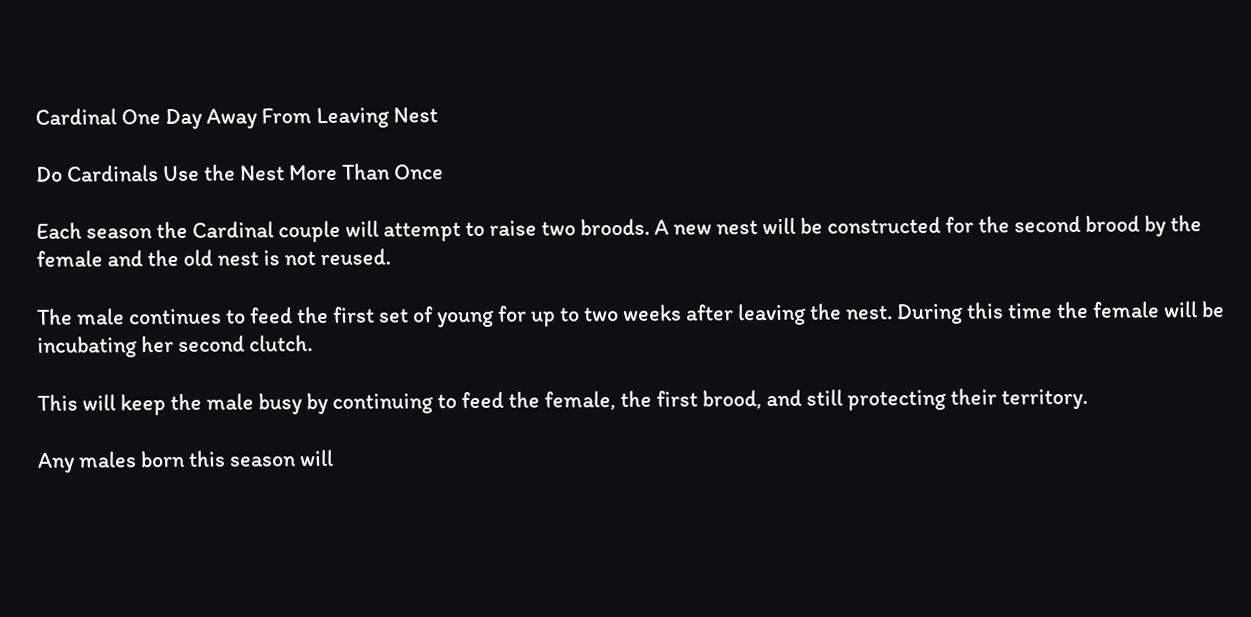Cardinal One Day Away From Leaving Nest

Do Cardinals Use the Nest More Than Once

Each season the Cardinal couple will attempt to raise two broods. A new nest will be constructed for the second brood by the female and the old nest is not reused.

The male continues to feed the first set of young for up to two weeks after leaving the nest. During this time the female will be incubating her second clutch.

This will keep the male busy by continuing to feed the female, the first brood, and still protecting their territory.

Any males born this season will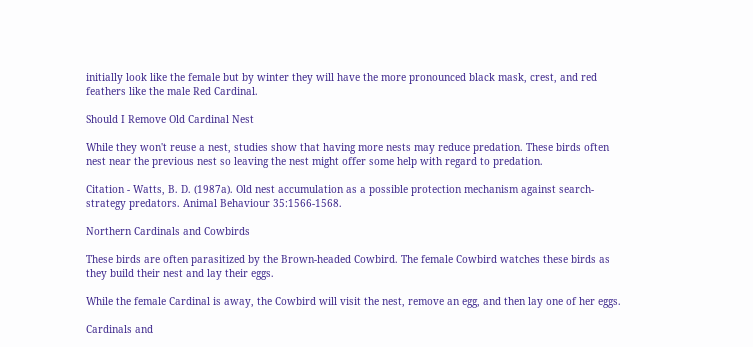initially look like the female but by winter they will have the more pronounced black mask, crest, and red feathers like the male Red Cardinal.

Should I Remove Old Cardinal Nest

While they won't reuse a nest, studies show that having more nests may reduce predation. These birds often nest near the previous nest so leaving the nest might offer some help with regard to predation.

Citation - Watts, B. D. (1987a). Old nest accumulation as a possible protection mechanism against search-strategy predators. Animal Behaviour 35:1566-1568.

Northern Cardinals and Cowbirds

These birds are often parasitized by the Brown-headed Cowbird. The female Cowbird watches these birds as they build their nest and lay their eggs.

While the female Cardinal is away, the Cowbird will visit the nest, remove an egg, and then lay one of her eggs.

Cardinals and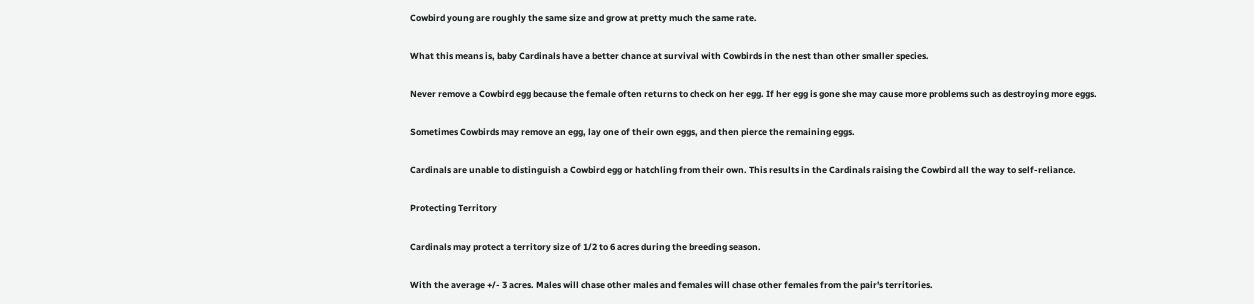Cowbird young are roughly the same size and grow at pretty much the same rate.

What this means is, baby Cardinals have a better chance at survival with Cowbirds in the nest than other smaller species.

Never remove a Cowbird egg because the female often returns to check on her egg. If her egg is gone she may cause more problems such as destroying more eggs.

Sometimes Cowbirds may remove an egg, lay one of their own eggs, and then pierce the remaining eggs.

Cardinals are unable to distinguish a Cowbird egg or hatchling from their own. This results in the Cardinals raising the Cowbird all the way to self-reliance.

Protecting Territory

Cardinals may protect a territory size of 1/2 to 6 acres during the breeding season.

With the average +/- 3 acres. Males will chase other males and females will chase other females from the pair's territories.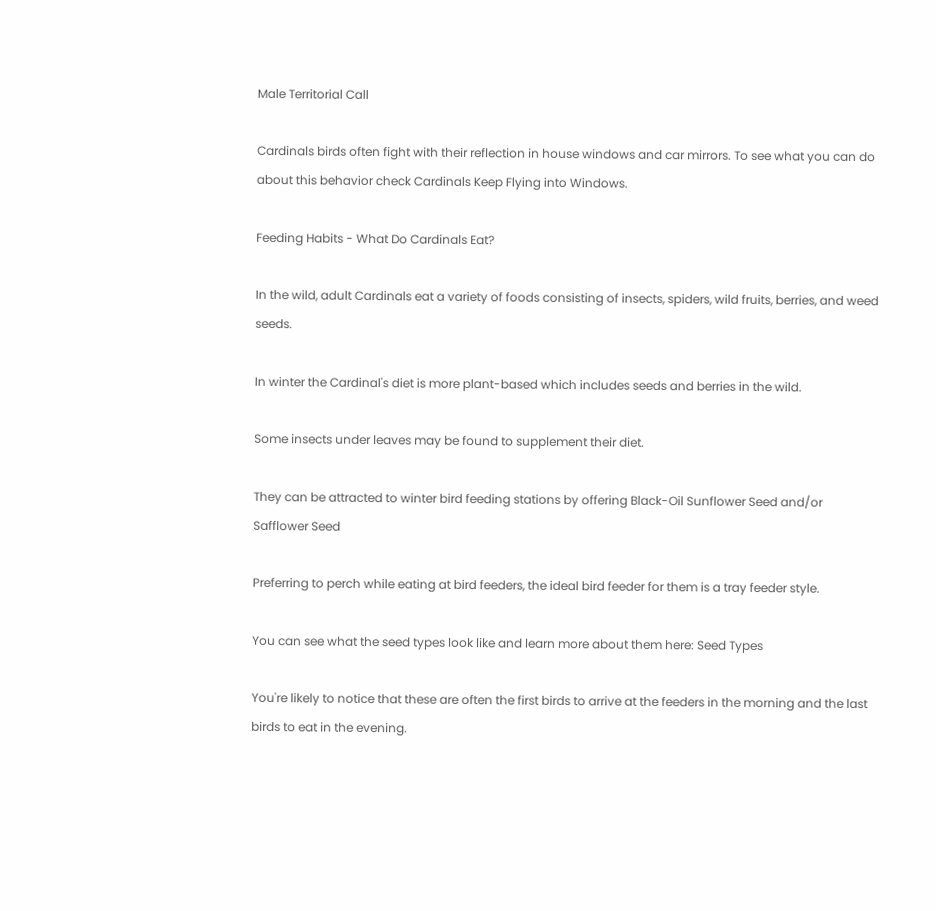Male Territorial Call

Cardinals birds often fight with their reflection in house windows and car mirrors. To see what you can do about this behavior check Cardinals Keep Flying into Windows.

Feeding Habits - What Do Cardinals Eat?

In the wild, adult Cardinals eat a variety of foods consisting of insects, spiders, wild fruits, berries, and weed seeds.

In winter the Cardinal's diet is more plant-based which includes seeds and berries in the wild.

Some insects under leaves may be found to supplement their diet.

They can be attracted to winter bird feeding stations by offering Black-Oil Sunflower Seed and/or Safflower Seed

Preferring to perch while eating at bird feeders, the ideal bird feeder for them is a tray feeder style.

You can see what the seed types look like and learn more about them here: Seed Types

You're likely to notice that these are often the first birds to arrive at the feeders in the morning and the last birds to eat in the evening.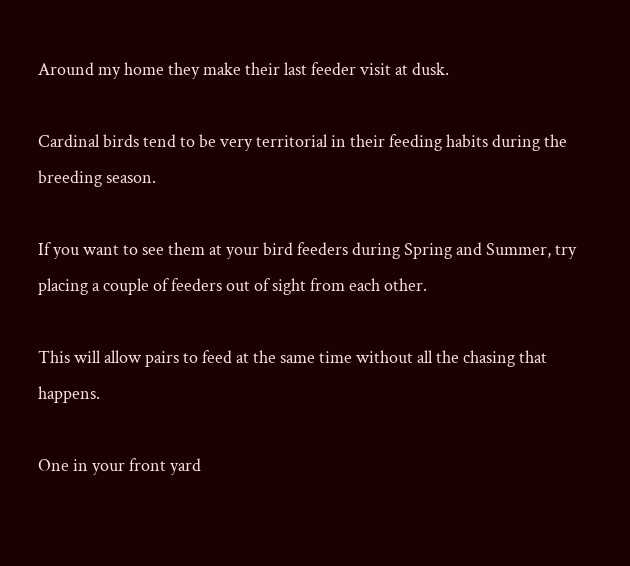Around my home they make their last feeder visit at dusk.

Cardinal birds tend to be very territorial in their feeding habits during the breeding season.

If you want to see them at your bird feeders during Spring and Summer, try placing a couple of feeders out of sight from each other.

This will allow pairs to feed at the same time without all the chasing that happens.

One in your front yard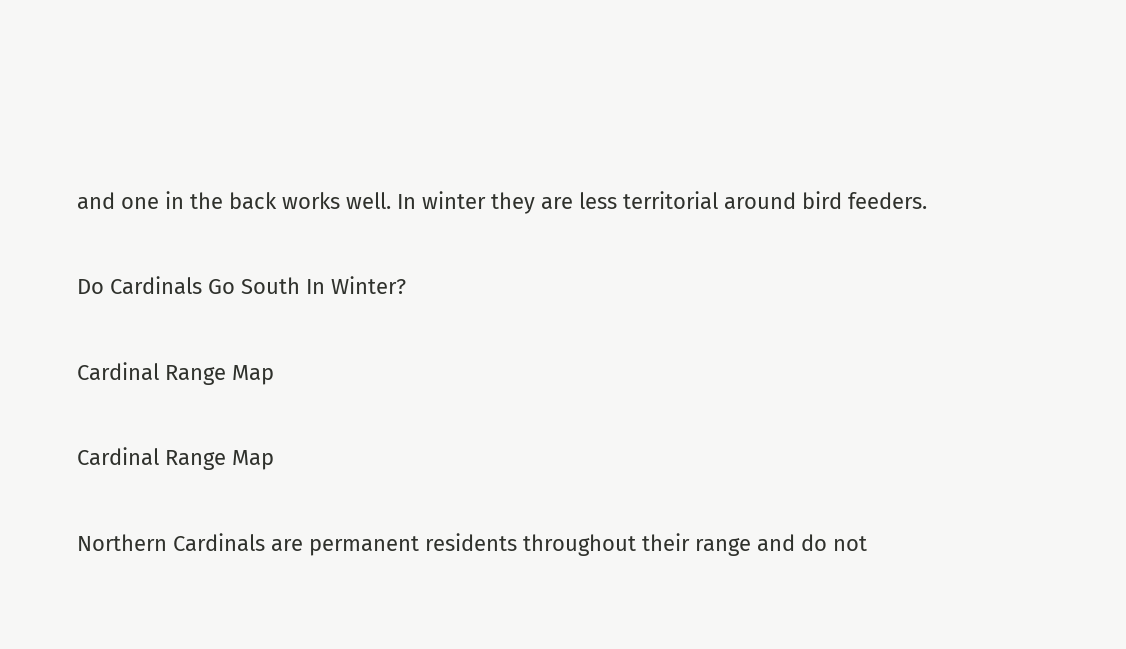and one in the back works well. In winter they are less territorial around bird feeders.

Do Cardinals Go South In Winter?

Cardinal Range Map

Cardinal Range Map

Northern Cardinals are permanent residents throughout their range and do not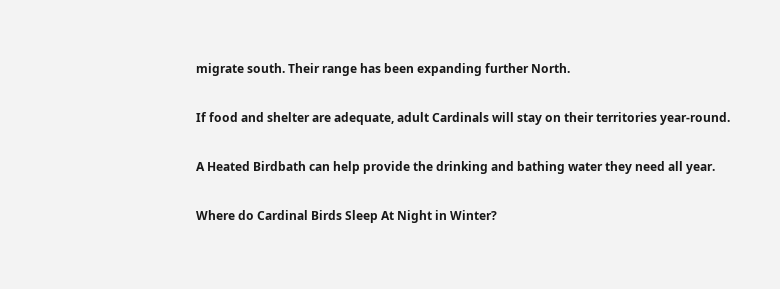migrate south. Their range has been expanding further North.

If food and shelter are adequate, adult Cardinals will stay on their territories year-round.

A Heated Birdbath can help provide the drinking and bathing water they need all year.

Where do Cardinal Birds Sleep At Night in Winter?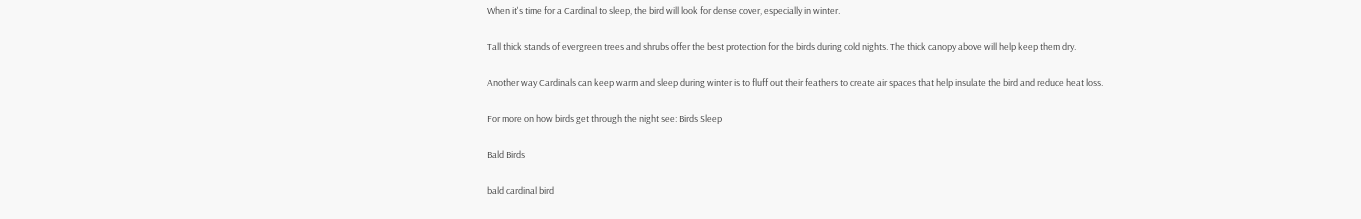When it's time for a Cardinal to sleep, the bird will look for dense cover, especially in winter.

Tall thick stands of evergreen trees and shrubs offer the best protection for the birds during cold nights. The thick canopy above will help keep them dry.

Another way Cardinals can keep warm and sleep during winter is to fluff out their feathers to create air spaces that help insulate the bird and reduce heat loss.

For more on how birds get through the night see: Birds Sleep

Bald Birds

bald cardinal bird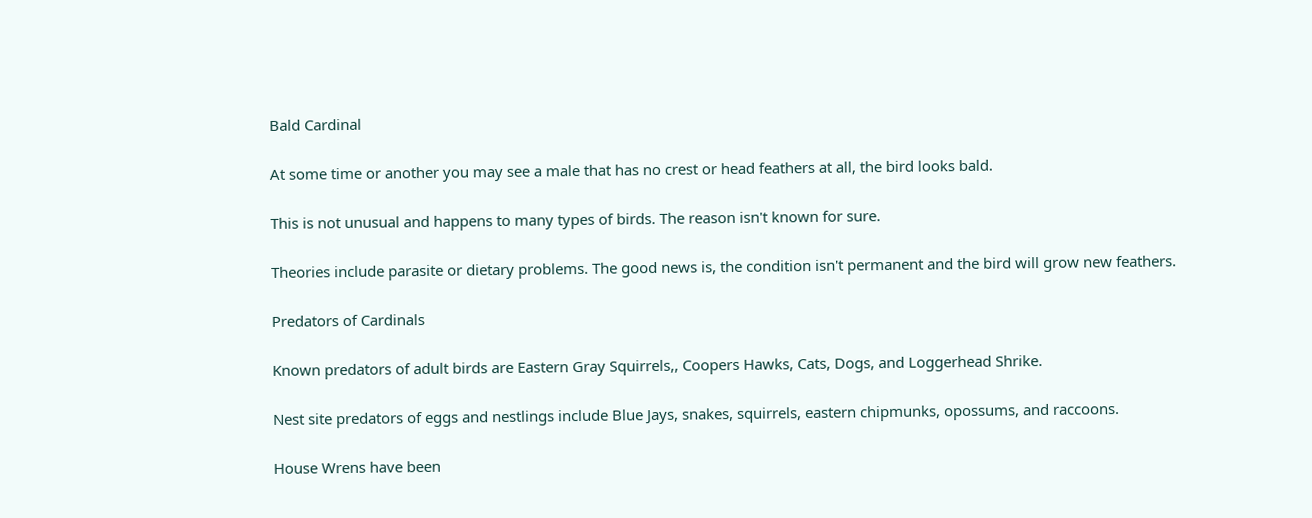Bald Cardinal

At some time or another you may see a male that has no crest or head feathers at all, the bird looks bald.

This is not unusual and happens to many types of birds. The reason isn't known for sure.

Theories include parasite or dietary problems. The good news is, the condition isn't permanent and the bird will grow new feathers.

Predators of Cardinals

Known predators of adult birds are Eastern Gray Squirrels,, Coopers Hawks, Cats, Dogs, and Loggerhead Shrike.

Nest site predators of eggs and nestlings include Blue Jays, snakes, squirrels, eastern chipmunks, opossums, and raccoons.

House Wrens have been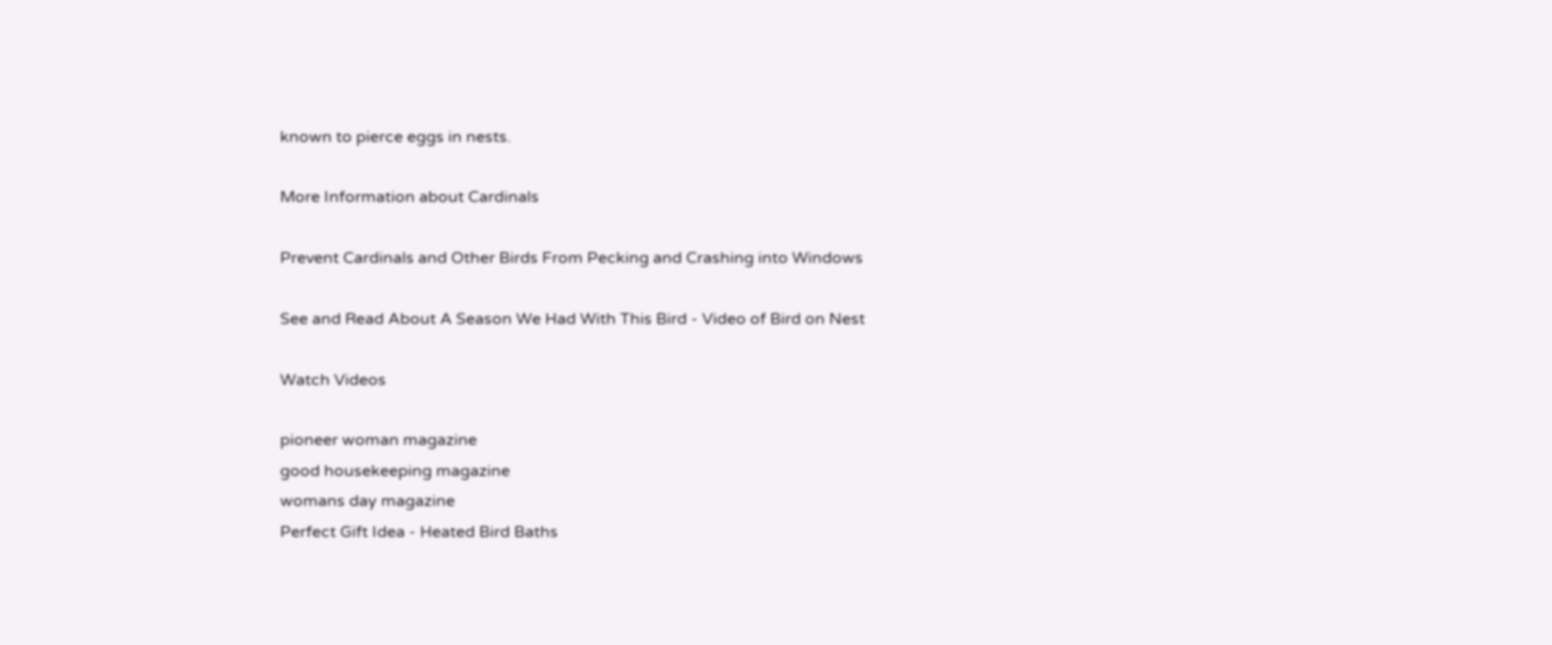known to pierce eggs in nests.

More Information about Cardinals

Prevent Cardinals and Other Birds From Pecking and Crashing into Windows

See and Read About A Season We Had With This Bird - Video of Bird on Nest

Watch Videos

pioneer woman magazine
good housekeeping magazine
womans day magazine
Perfect Gift Idea - Heated Bird Baths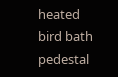heated bird bath pedestal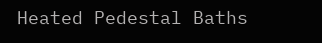Heated Pedestal Baths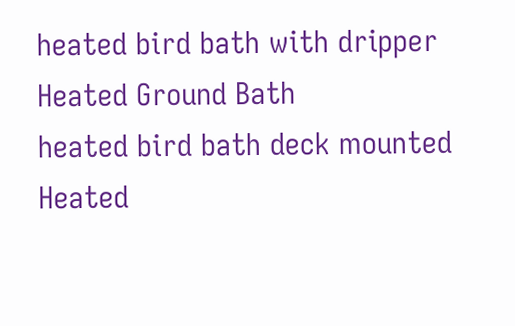heated bird bath with dripper
Heated Ground Bath
heated bird bath deck mounted
Heated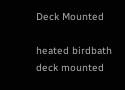Deck Mounted

heated birdbath deck mounted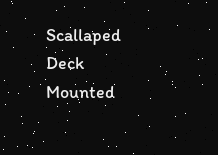Scallaped Deck Mounted